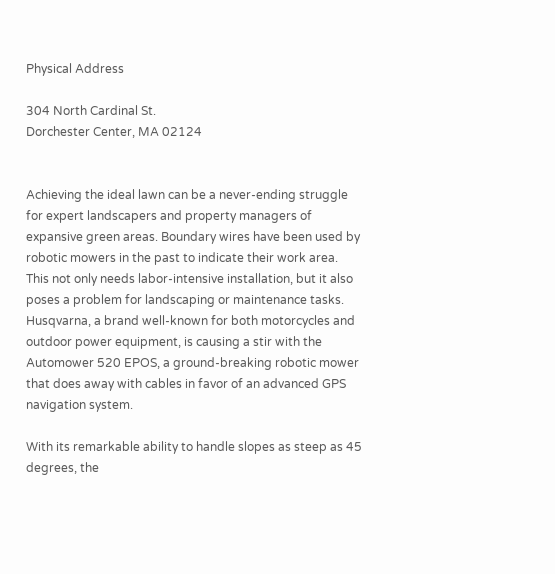Physical Address

304 North Cardinal St.
Dorchester Center, MA 02124


Achieving the ideal lawn can be a never-ending struggle for expert landscapers and property managers of expansive green areas. Boundary wires have been used by robotic mowers in the past to indicate their work area. This not only needs labor-intensive installation, but it also poses a problem for landscaping or maintenance tasks. Husqvarna, a brand well-known for both motorcycles and outdoor power equipment, is causing a stir with the Automower 520 EPOS, a ground-breaking robotic mower that does away with cables in favor of an advanced GPS navigation system.

With its remarkable ability to handle slopes as steep as 45 degrees, the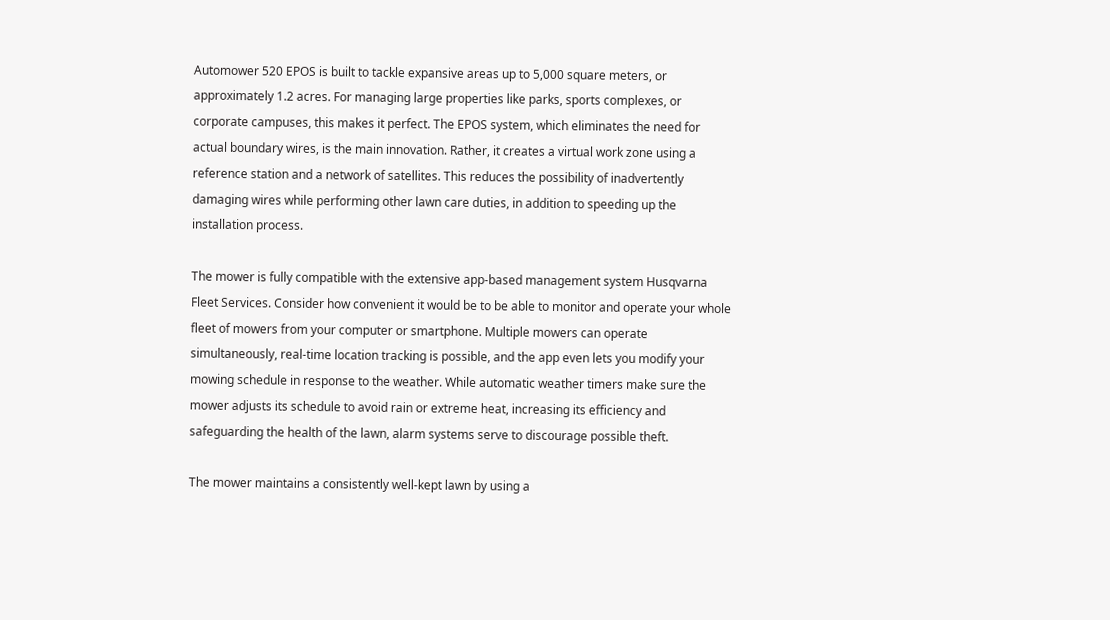Automower 520 EPOS is built to tackle expansive areas up to 5,000 square meters, or approximately 1.2 acres. For managing large properties like parks, sports complexes, or corporate campuses, this makes it perfect. The EPOS system, which eliminates the need for actual boundary wires, is the main innovation. Rather, it creates a virtual work zone using a reference station and a network of satellites. This reduces the possibility of inadvertently damaging wires while performing other lawn care duties, in addition to speeding up the installation process.

The mower is fully compatible with the extensive app-based management system Husqvarna Fleet Services. Consider how convenient it would be to be able to monitor and operate your whole fleet of mowers from your computer or smartphone. Multiple mowers can operate simultaneously, real-time location tracking is possible, and the app even lets you modify your mowing schedule in response to the weather. While automatic weather timers make sure the mower adjusts its schedule to avoid rain or extreme heat, increasing its efficiency and safeguarding the health of the lawn, alarm systems serve to discourage possible theft.

The mower maintains a consistently well-kept lawn by using a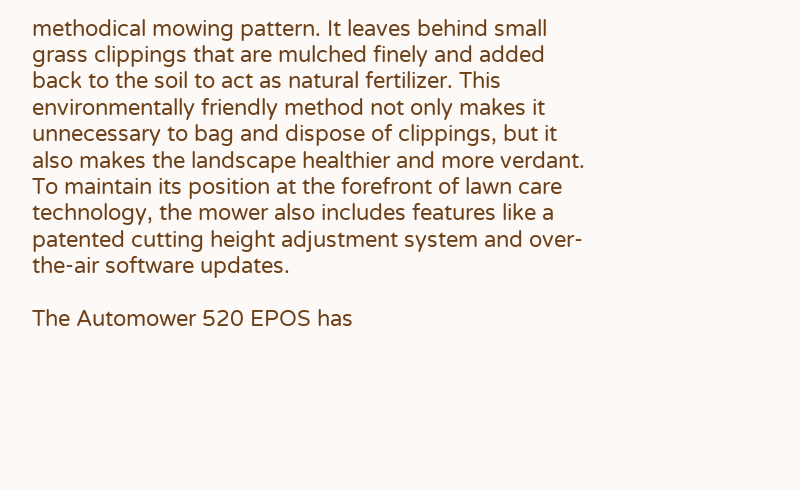methodical mowing pattern. It leaves behind small grass clippings that are mulched finely and added back to the soil to act as natural fertilizer. This environmentally friendly method not only makes it unnecessary to bag and dispose of clippings, but it also makes the landscape healthier and more verdant. To maintain its position at the forefront of lawn care technology, the mower also includes features like a patented cutting height adjustment system and over-the-air software updates.

The Automower 520 EPOS has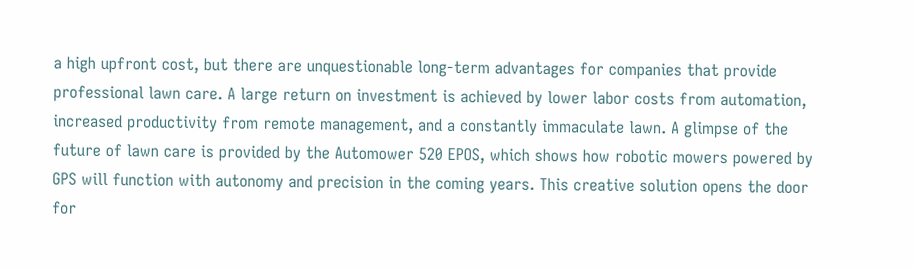a high upfront cost, but there are unquestionable long-term advantages for companies that provide professional lawn care. A large return on investment is achieved by lower labor costs from automation, increased productivity from remote management, and a constantly immaculate lawn. A glimpse of the future of lawn care is provided by the Automower 520 EPOS, which shows how robotic mowers powered by GPS will function with autonomy and precision in the coming years. This creative solution opens the door for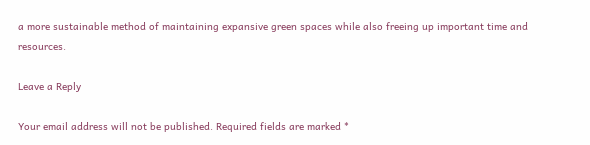a more sustainable method of maintaining expansive green spaces while also freeing up important time and resources.

Leave a Reply

Your email address will not be published. Required fields are marked *